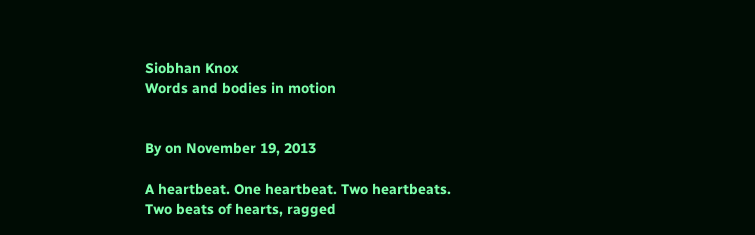Siobhan Knox
Words and bodies in motion


By on November 19, 2013

A heartbeat. One heartbeat. Two heartbeats.
Two beats of hearts, ragged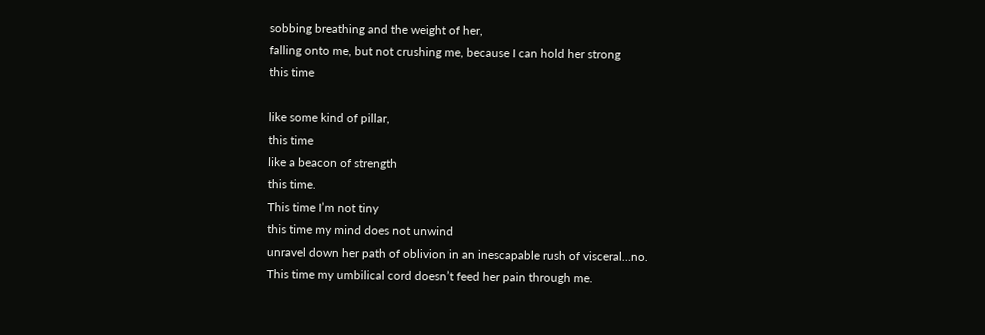sobbing breathing and the weight of her,
falling onto me, but not crushing me, because I can hold her strong
this time

like some kind of pillar,
this time
like a beacon of strength
this time.
This time I’m not tiny
this time my mind does not unwind
unravel down her path of oblivion in an inescapable rush of visceral…no.
This time my umbilical cord doesn’t feed her pain through me.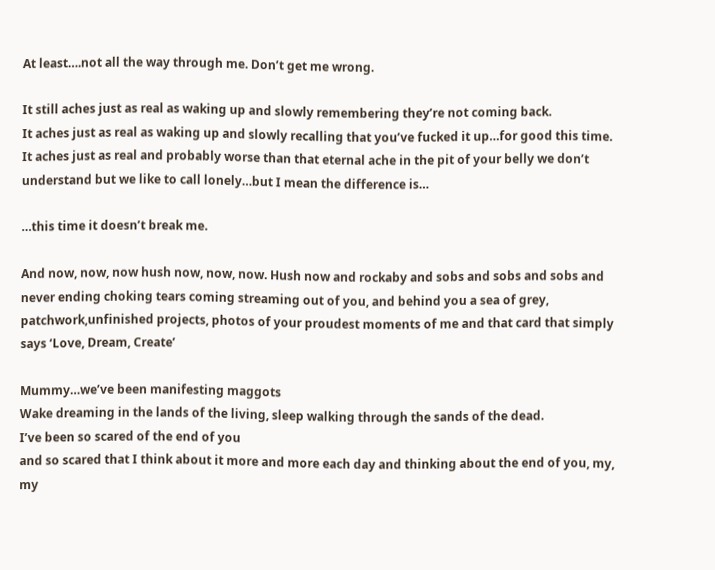At least….not all the way through me. Don’t get me wrong.

It still aches just as real as waking up and slowly remembering they’re not coming back.
It aches just as real as waking up and slowly recalling that you’ve fucked it up…for good this time.
It aches just as real and probably worse than that eternal ache in the pit of your belly we don’t understand but we like to call lonely…but I mean the difference is…

…this time it doesn’t break me.

And now, now, now hush now, now, now. Hush now and rockaby and sobs and sobs and sobs and never ending choking tears coming streaming out of you, and behind you a sea of grey, patchwork,unfinished projects, photos of your proudest moments of me and that card that simply says ‘Love, Dream, Create’

Mummy…we’ve been manifesting maggots
Wake dreaming in the lands of the living, sleep walking through the sands of the dead.
I’ve been so scared of the end of you
and so scared that I think about it more and more each day and thinking about the end of you, my, my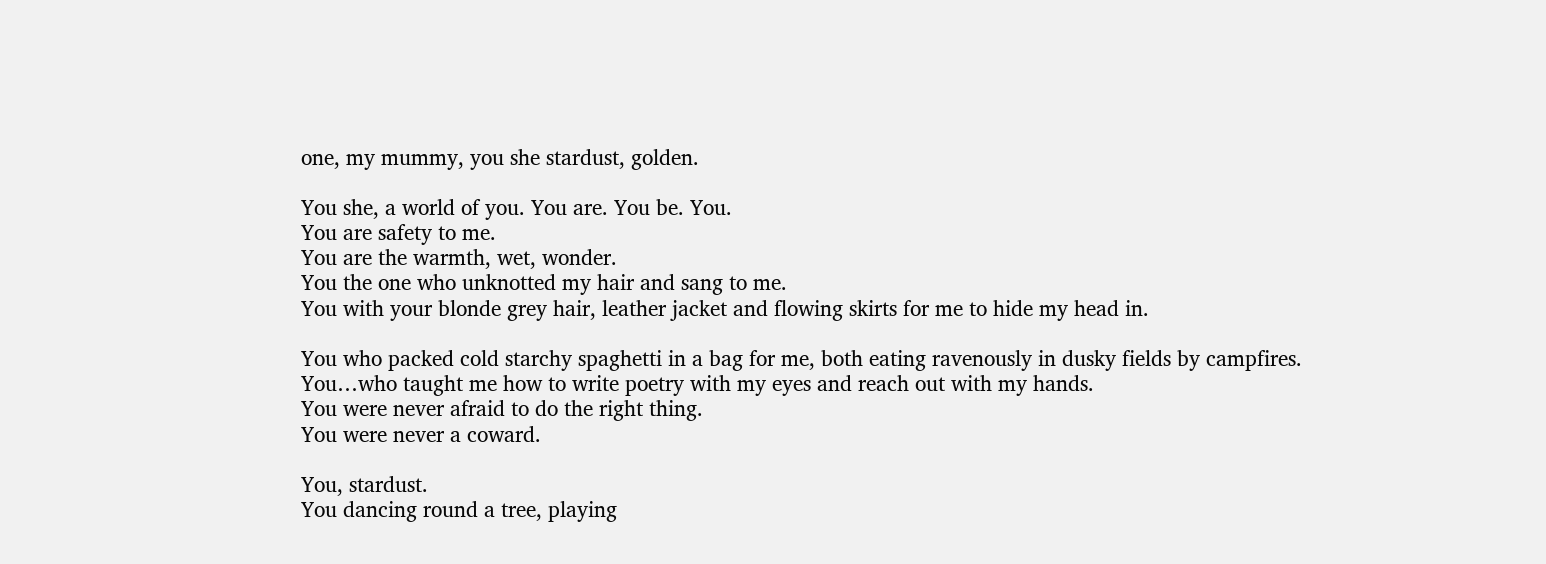one, my mummy, you she stardust, golden.

You she, a world of you. You are. You be. You.
You are safety to me.
You are the warmth, wet, wonder.
You the one who unknotted my hair and sang to me.
You with your blonde grey hair, leather jacket and flowing skirts for me to hide my head in.

You who packed cold starchy spaghetti in a bag for me, both eating ravenously in dusky fields by campfires.
You…who taught me how to write poetry with my eyes and reach out with my hands.
You were never afraid to do the right thing.
You were never a coward.

You, stardust.
You dancing round a tree, playing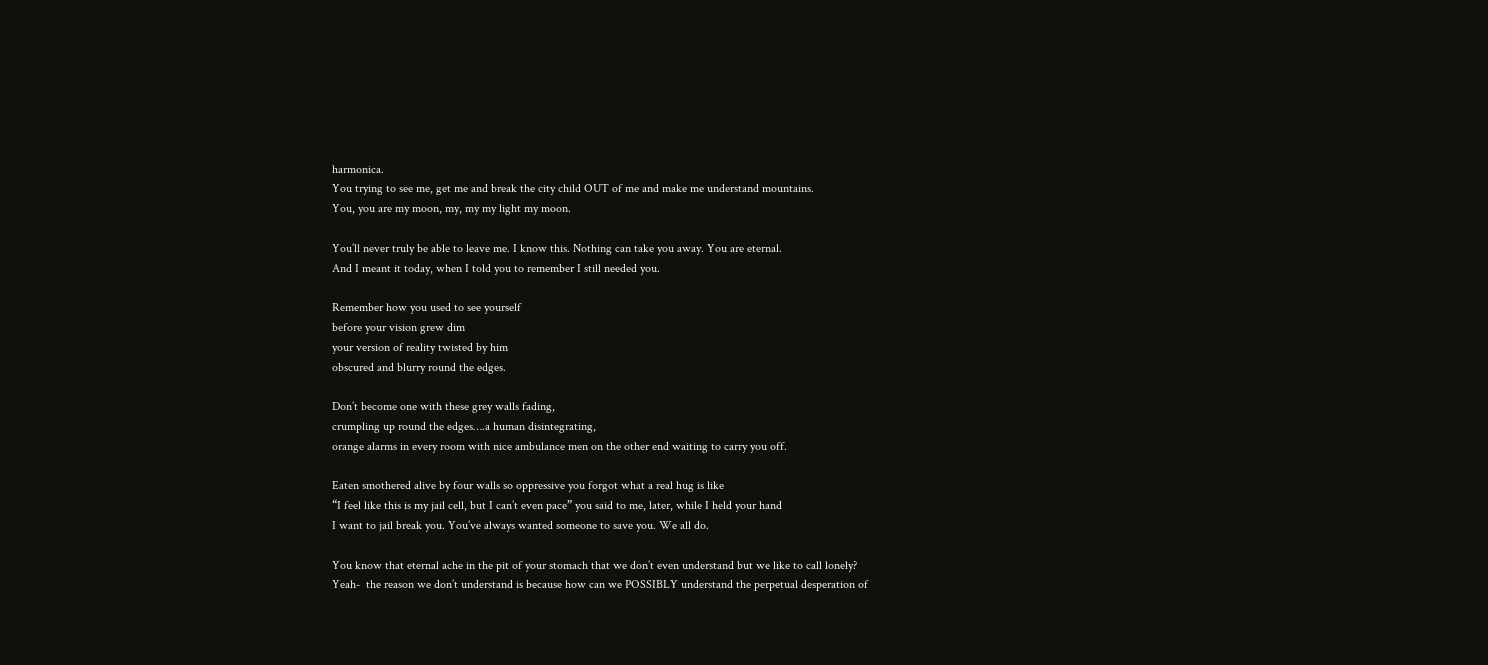harmonica.
You trying to see me, get me and break the city child OUT of me and make me understand mountains.
You, you are my moon, my, my my light my moon.

You’ll never truly be able to leave me. I know this. Nothing can take you away. You are eternal.
And I meant it today, when I told you to remember I still needed you.

Remember how you used to see yourself
before your vision grew dim
your version of reality twisted by him
obscured and blurry round the edges.

Don’t become one with these grey walls fading,
crumpling up round the edges….a human disintegrating,
orange alarms in every room with nice ambulance men on the other end waiting to carry you off.

Eaten smothered alive by four walls so oppressive you forgot what a real hug is like
“I feel like this is my jail cell, but I can’t even pace” you said to me, later, while I held your hand
I want to jail break you. You’ve always wanted someone to save you. We all do.

You know that eternal ache in the pit of your stomach that we don’t even understand but we like to call lonely?
Yeah-  the reason we don’t understand is because how can we POSSIBLY understand the perpetual desperation of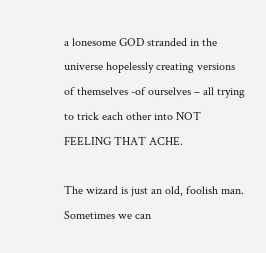a lonesome GOD stranded in the universe hopelessly creating versions of themselves -of ourselves – all trying to trick each other into NOT FEELING THAT ACHE.

The wizard is just an old, foolish man. Sometimes we can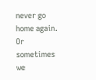never go home again. Or sometimes we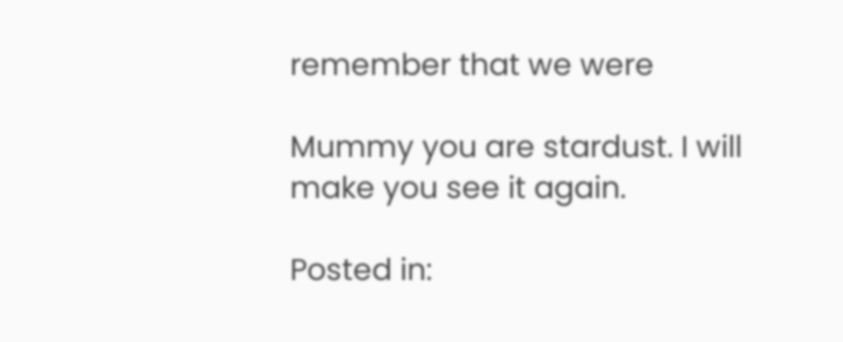remember that we were

Mummy you are stardust. I will make you see it again.

Posted in: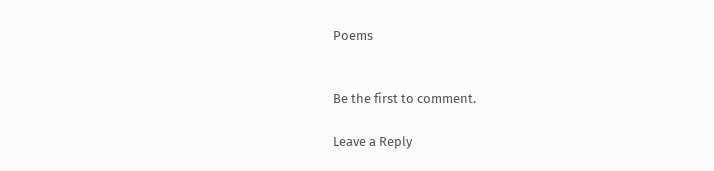Poems


Be the first to comment.

Leave a Reply